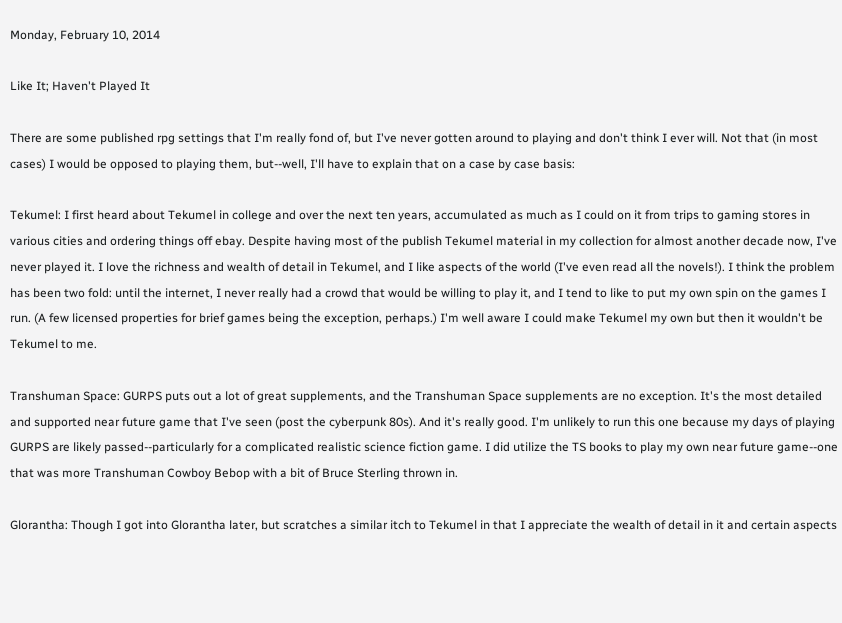Monday, February 10, 2014

Like It; Haven't Played It

There are some published rpg settings that I'm really fond of, but I've never gotten around to playing and don't think I ever will. Not that (in most cases) I would be opposed to playing them, but--well, I'll have to explain that on a case by case basis:

Tekumel: I first heard about Tekumel in college and over the next ten years, accumulated as much as I could on it from trips to gaming stores in various cities and ordering things off ebay. Despite having most of the publish Tekumel material in my collection for almost another decade now, I've never played it. I love the richness and wealth of detail in Tekumel, and I like aspects of the world (I've even read all the novels!). I think the problem has been two fold: until the internet, I never really had a crowd that would be willing to play it, and I tend to like to put my own spin on the games I run. (A few licensed properties for brief games being the exception, perhaps.) I'm well aware I could make Tekumel my own but then it wouldn't be Tekumel to me.

Transhuman Space: GURPS puts out a lot of great supplements, and the Transhuman Space supplements are no exception. It's the most detailed and supported near future game that I've seen (post the cyberpunk 80s). And it's really good. I'm unlikely to run this one because my days of playing GURPS are likely passed--particularly for a complicated realistic science fiction game. I did utilize the TS books to play my own near future game--one that was more Transhuman Cowboy Bebop with a bit of Bruce Sterling thrown in.

Glorantha: Though I got into Glorantha later, but scratches a similar itch to Tekumel in that I appreciate the wealth of detail in it and certain aspects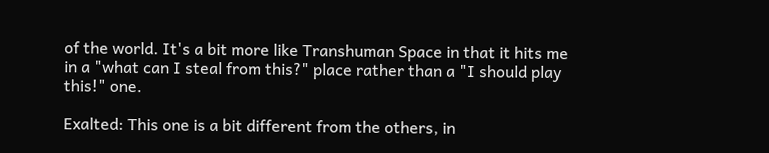of the world. It's a bit more like Transhuman Space in that it hits me in a "what can I steal from this?" place rather than a "I should play this!" one.

Exalted: This one is a bit different from the others, in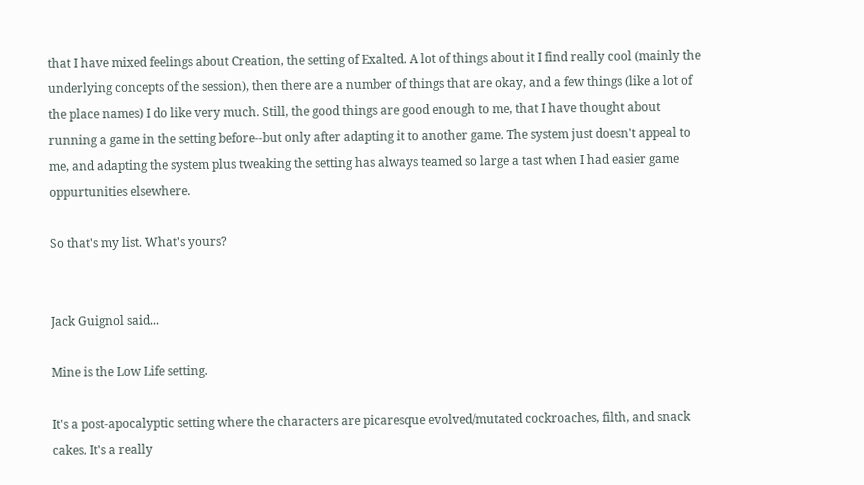that I have mixed feelings about Creation, the setting of Exalted. A lot of things about it I find really cool (mainly the underlying concepts of the session), then there are a number of things that are okay, and a few things (like a lot of the place names) I do like very much. Still, the good things are good enough to me, that I have thought about running a game in the setting before--but only after adapting it to another game. The system just doesn't appeal to me, and adapting the system plus tweaking the setting has always teamed so large a tast when I had easier game oppurtunities elsewhere.

So that's my list. What's yours?


Jack Guignol said...

Mine is the Low Life setting.

It's a post-apocalyptic setting where the characters are picaresque evolved/mutated cockroaches, filth, and snack cakes. It's a really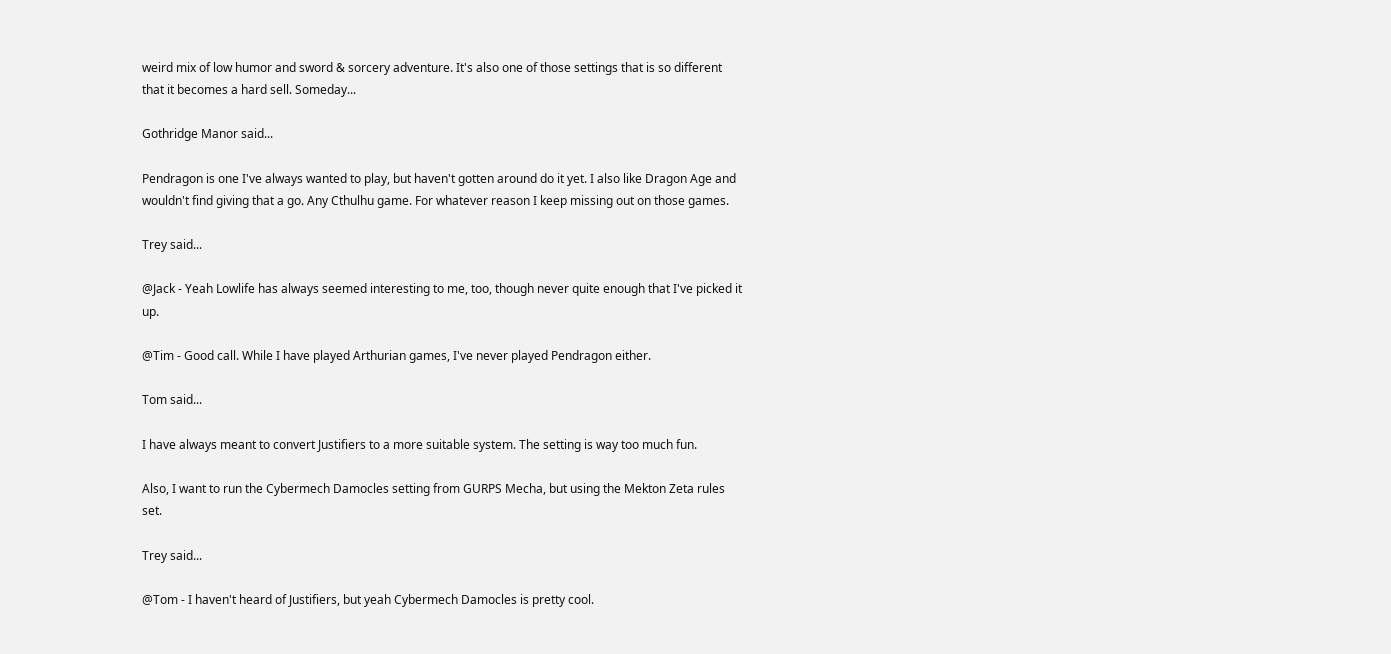weird mix of low humor and sword & sorcery adventure. It's also one of those settings that is so different that it becomes a hard sell. Someday...

Gothridge Manor said...

Pendragon is one I've always wanted to play, but haven't gotten around do it yet. I also like Dragon Age and wouldn't find giving that a go. Any Cthulhu game. For whatever reason I keep missing out on those games.

Trey said...

@Jack - Yeah Lowlife has always seemed interesting to me, too, though never quite enough that I've picked it up.

@Tim - Good call. While I have played Arthurian games, I've never played Pendragon either.

Tom said...

I have always meant to convert Justifiers to a more suitable system. The setting is way too much fun.

Also, I want to run the Cybermech Damocles setting from GURPS Mecha, but using the Mekton Zeta rules set.

Trey said...

@Tom - I haven't heard of Justifiers, but yeah Cybermech Damocles is pretty cool.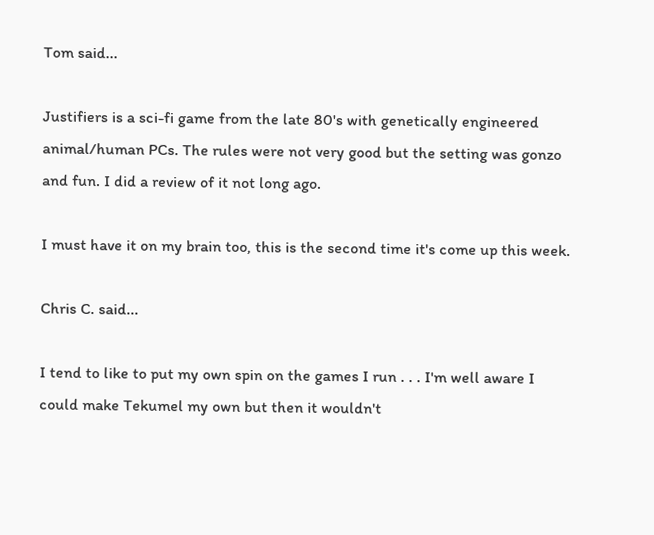Tom said...

Justifiers is a sci-fi game from the late 80's with genetically engineered animal/human PCs. The rules were not very good but the setting was gonzo and fun. I did a review of it not long ago.

I must have it on my brain too, this is the second time it's come up this week.

Chris C. said...

I tend to like to put my own spin on the games I run . . . I'm well aware I could make Tekumel my own but then it wouldn't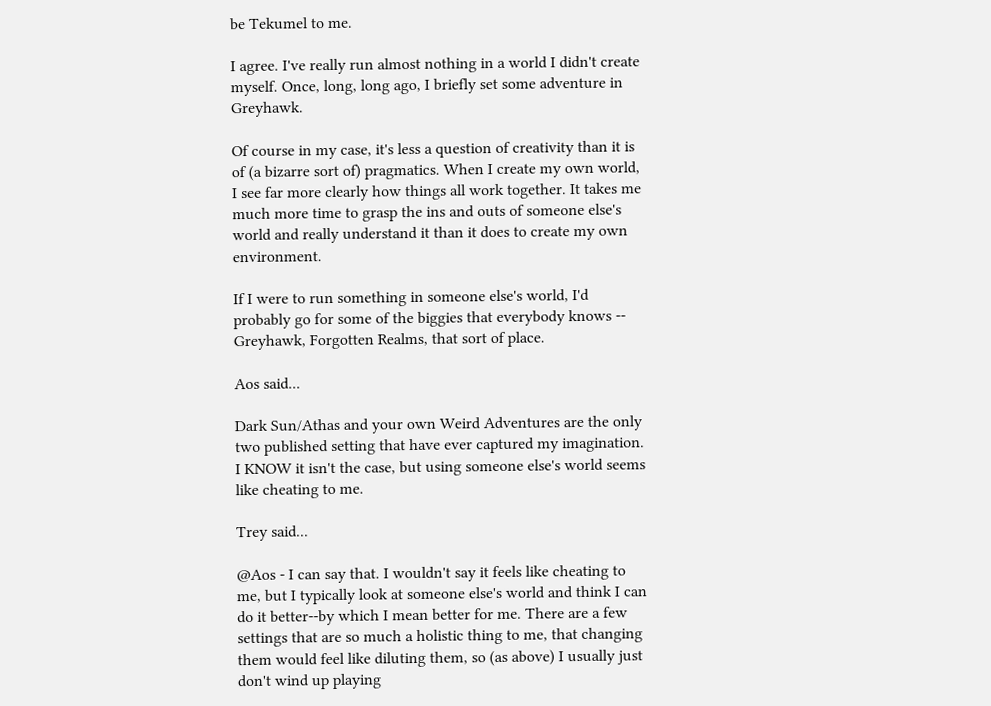be Tekumel to me.

I agree. I've really run almost nothing in a world I didn't create myself. Once, long, long ago, I briefly set some adventure in Greyhawk.

Of course in my case, it's less a question of creativity than it is of (a bizarre sort of) pragmatics. When I create my own world, I see far more clearly how things all work together. It takes me much more time to grasp the ins and outs of someone else's world and really understand it than it does to create my own environment.

If I were to run something in someone else's world, I'd probably go for some of the biggies that everybody knows -- Greyhawk, Forgotten Realms, that sort of place.

Aos said...

Dark Sun/Athas and your own Weird Adventures are the only two published setting that have ever captured my imagination.
I KNOW it isn't the case, but using someone else's world seems like cheating to me.

Trey said...

@Aos - I can say that. I wouldn't say it feels like cheating to me, but I typically look at someone else's world and think I can do it better--by which I mean better for me. There are a few settings that are so much a holistic thing to me, that changing them would feel like diluting them, so (as above) I usually just don't wind up playing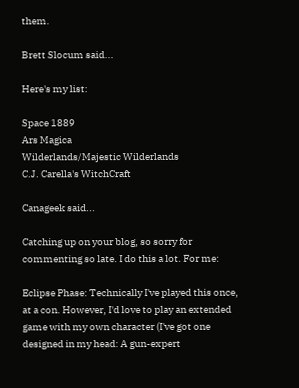them.

Brett Slocum said...

Here's my list:

Space 1889
Ars Magica
Wilderlands/Majestic Wilderlands
C.J. Carella's WitchCraft

Canageek said...

Catching up on your blog, so sorry for commenting so late. I do this a lot. For me:

Eclipse Phase: Technically I've played this once, at a con. However, I'd love to play an extended game with my own character (I've got one designed in my head: A gun-expert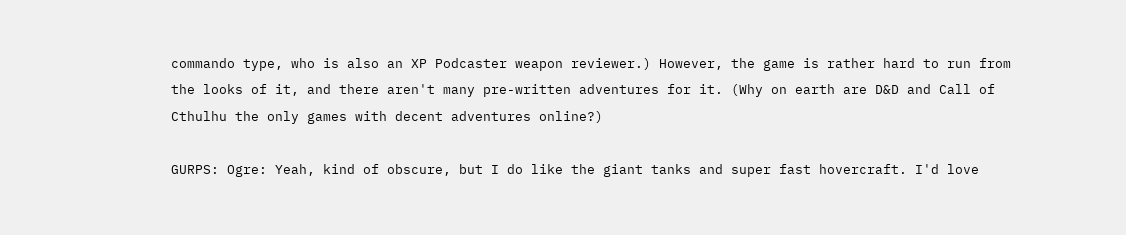commando type, who is also an XP Podcaster weapon reviewer.) However, the game is rather hard to run from the looks of it, and there aren't many pre-written adventures for it. (Why on earth are D&D and Call of Cthulhu the only games with decent adventures online?)

GURPS: Ogre: Yeah, kind of obscure, but I do like the giant tanks and super fast hovercraft. I'd love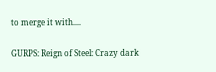to merge it with....

GURPS: Reign of Steel: Crazy dark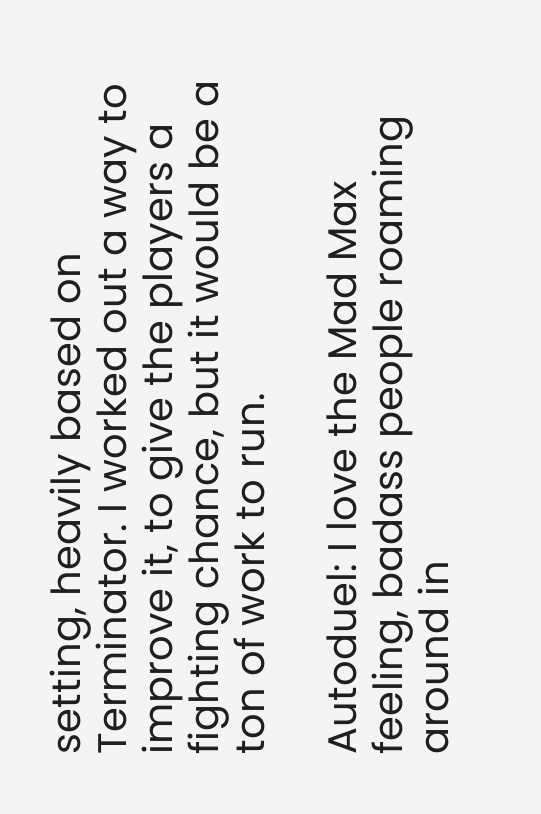setting, heavily based on Terminator. I worked out a way to improve it, to give the players a fighting chance, but it would be a ton of work to run.

Autoduel: I love the Mad Max feeling, badass people roaming around in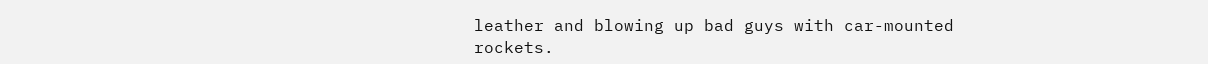leather and blowing up bad guys with car-mounted rockets.